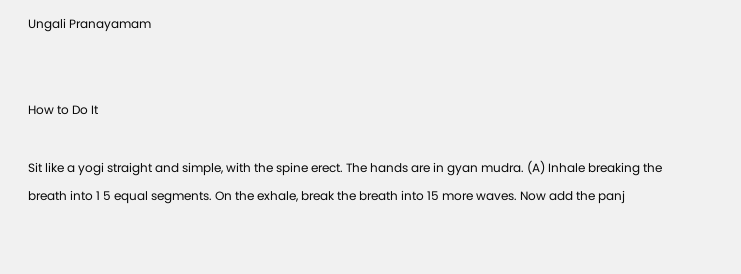Ungali Pranayamam


How to Do It

Sit like a yogi straight and simple, with the spine erect. The hands are in gyan mudra. (A) Inhale breaking the breath into 1 5 equal segments. On the exhale, break the breath into 15 more waves. Now add the panj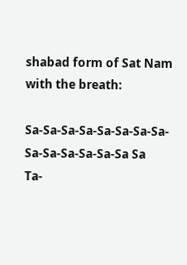shabad form of Sat Nam with the breath:

Sa-Sa-Sa-Sa-Sa-Sa-Sa-Sa-Sa-Sa-Sa-Sa-Sa-Sa Sa
Ta-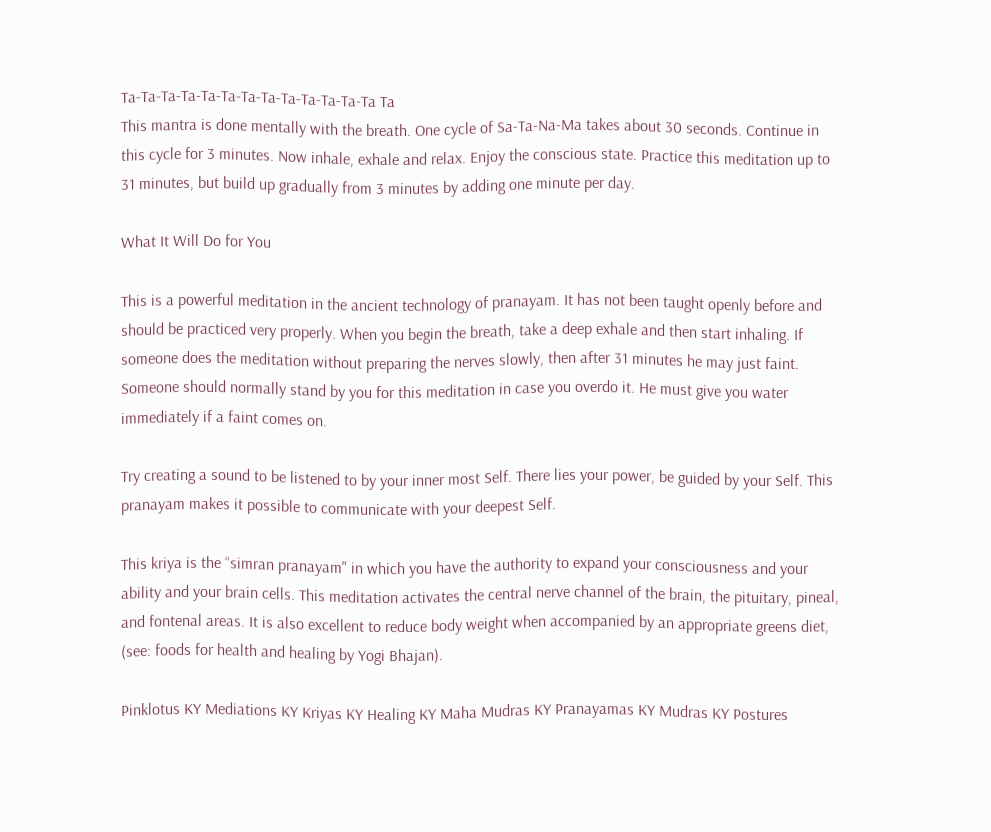Ta-Ta-Ta-Ta-Ta-Ta-Ta-Ta-Ta-Ta-Ta-Ta-Ta Ta
This mantra is done mentally with the breath. One cycle of Sa-Ta-Na-Ma takes about 30 seconds. Continue in this cycle for 3 minutes. Now inhale, exhale and relax. Enjoy the conscious state. Practice this meditation up to 31 minutes, but build up gradually from 3 minutes by adding one minute per day.

What It Will Do for You

This is a powerful meditation in the ancient technology of pranayam. It has not been taught openly before and should be practiced very properly. When you begin the breath, take a deep exhale and then start inhaling. If someone does the meditation without preparing the nerves slowly, then after 31 minutes he may just faint. Someone should normally stand by you for this meditation in case you overdo it. He must give you water immediately if a faint comes on.

Try creating a sound to be listened to by your inner most Self. There lies your power, be guided by your Self. This pranayam makes it possible to communicate with your deepest Self.

This kriya is the “simran pranayam" in which you have the authority to expand your consciousness and your ability and your brain cells. This meditation activates the central nerve channel of the brain, the pituitary, pineal, and fontenal areas. It is also excellent to reduce body weight when accompanied by an appropriate greens diet, (see: foods for health and healing by Yogi Bhajan).

Pinklotus KY Mediations KY Kriyas KY Healing KY Maha Mudras KY Pranayamas KY Mudras KY Postures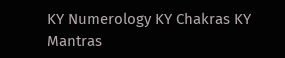KY Numerology KY Chakras KY Mantras